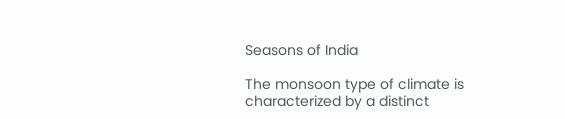Seasons of India

The monsoon type of climate is characterized by a distinct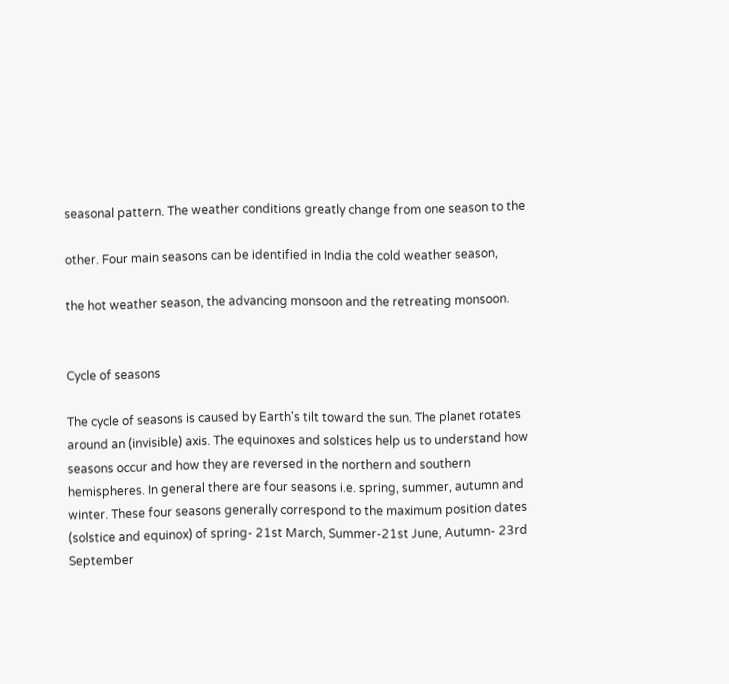seasonal pattern. The weather conditions greatly change from one season to the

other. Four main seasons can be identified in India the cold weather season,

the hot weather season, the advancing monsoon and the retreating monsoon.


Cycle of seasons

The cycle of seasons is caused by Earth's tilt toward the sun. The planet rotates around an (invisible) axis. The equinoxes and solstices help us to understand how seasons occur and how they are reversed in the northern and southern hemispheres. In general there are four seasons i.e. spring, summer, autumn and winter. These four seasons generally correspond to the maximum position dates (solstice and equinox) of spring- 21st March, Summer-21st June, Autumn- 23rd September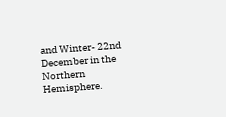and Winter- 22nd December in the Northern Hemisphere.